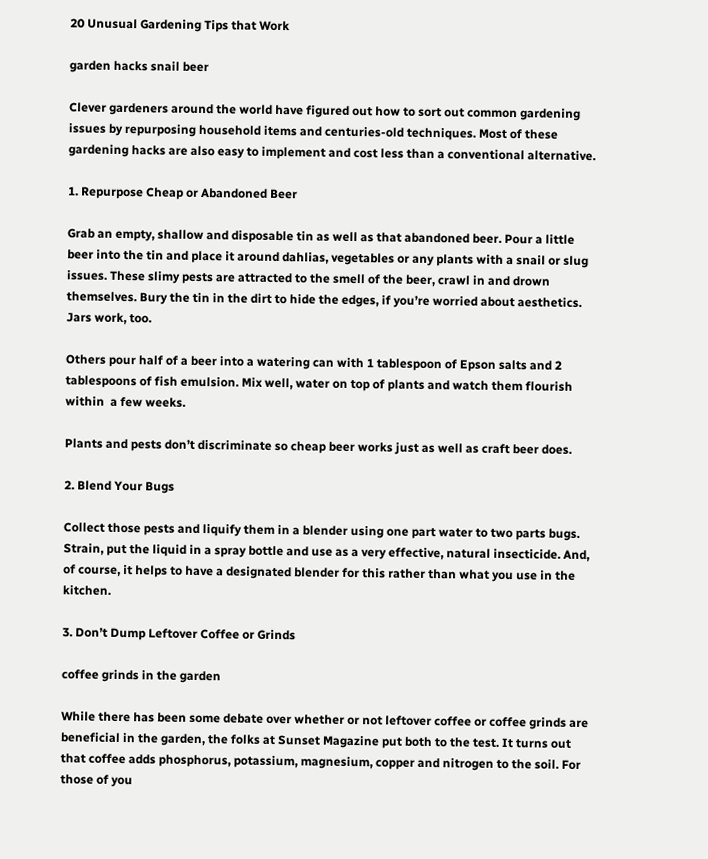20 Unusual Gardening Tips that Work

garden hacks snail beer

Clever gardeners around the world have figured out how to sort out common gardening issues by repurposing household items and centuries-old techniques. Most of these gardening hacks are also easy to implement and cost less than a conventional alternative.

1. Repurpose Cheap or Abandoned Beer

Grab an empty, shallow and disposable tin as well as that abandoned beer. Pour a little beer into the tin and place it around dahlias, vegetables or any plants with a snail or slug issues. These slimy pests are attracted to the smell of the beer, crawl in and drown themselves. Bury the tin in the dirt to hide the edges, if you’re worried about aesthetics. Jars work, too.

Others pour half of a beer into a watering can with 1 tablespoon of Epson salts and 2 tablespoons of fish emulsion. Mix well, water on top of plants and watch them flourish within  a few weeks.

Plants and pests don’t discriminate so cheap beer works just as well as craft beer does.

2. Blend Your Bugs

Collect those pests and liquify them in a blender using one part water to two parts bugs. Strain, put the liquid in a spray bottle and use as a very effective, natural insecticide. And, of course, it helps to have a designated blender for this rather than what you use in the kitchen.

3. Don’t Dump Leftover Coffee or Grinds

coffee grinds in the garden

While there has been some debate over whether or not leftover coffee or coffee grinds are beneficial in the garden, the folks at Sunset Magazine put both to the test. It turns out that coffee adds phosphorus, potassium, magnesium, copper and nitrogen to the soil. For those of you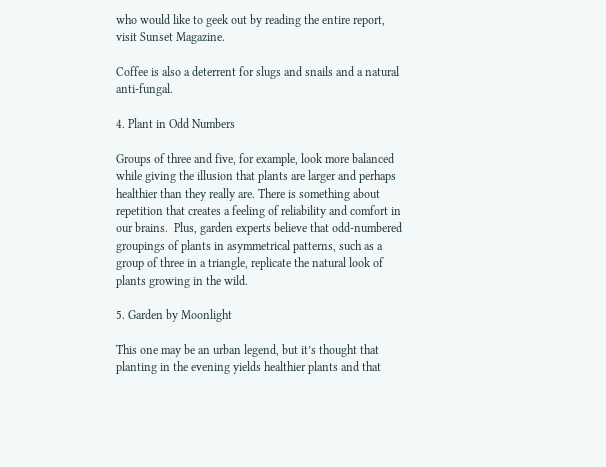who would like to geek out by reading the entire report, visit Sunset Magazine.

Coffee is also a deterrent for slugs and snails and a natural anti-fungal.

4. Plant in Odd Numbers

Groups of three and five, for example, look more balanced while giving the illusion that plants are larger and perhaps healthier than they really are. There is something about repetition that creates a feeling of reliability and comfort in our brains.  Plus, garden experts believe that odd-numbered groupings of plants in asymmetrical patterns, such as a group of three in a triangle, replicate the natural look of plants growing in the wild.

5. Garden by Moonlight

This one may be an urban legend, but it’s thought that planting in the evening yields healthier plants and that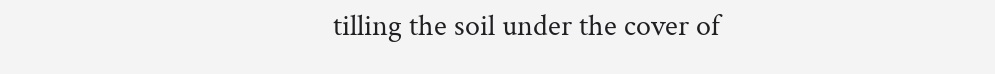tilling the soil under the cover of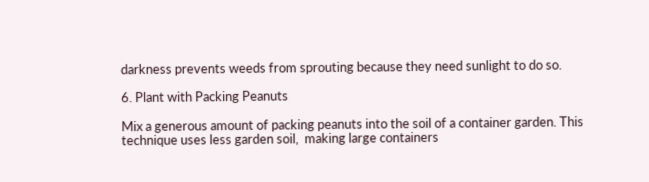darkness prevents weeds from sprouting because they need sunlight to do so.

6. Plant with Packing Peanuts

Mix a generous amount of packing peanuts into the soil of a container garden. This technique uses less garden soil,  making large containers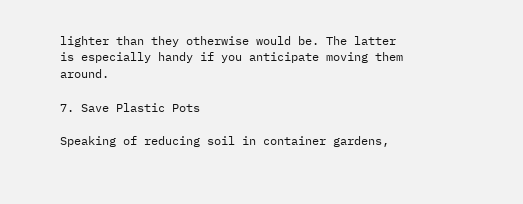lighter than they otherwise would be. The latter is especially handy if you anticipate moving them around.

7. Save Plastic Pots

Speaking of reducing soil in container gardens,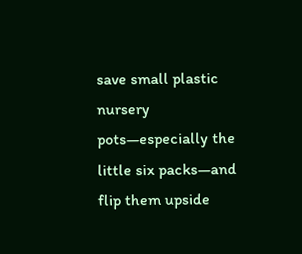save small plastic nursery pots—especially the little six packs—and flip them upside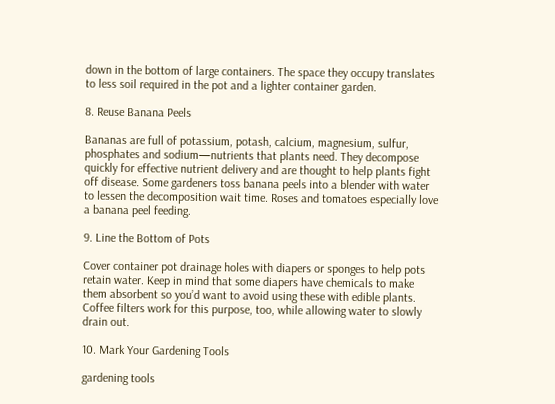down in the bottom of large containers. The space they occupy translates to less soil required in the pot and a lighter container garden.

8. Reuse Banana Peels

Bananas are full of potassium, potash, calcium, magnesium, sulfur, phosphates and sodium—nutrients that plants need. They decompose quickly for effective nutrient delivery and are thought to help plants fight off disease. Some gardeners toss banana peels into a blender with water to lessen the decomposition wait time. Roses and tomatoes especially love a banana peel feeding.

9. Line the Bottom of Pots

Cover container pot drainage holes with diapers or sponges to help pots retain water. Keep in mind that some diapers have chemicals to make them absorbent so you’d want to avoid using these with edible plants. Coffee filters work for this purpose, too, while allowing water to slowly drain out.

10. Mark Your Gardening Tools

gardening tools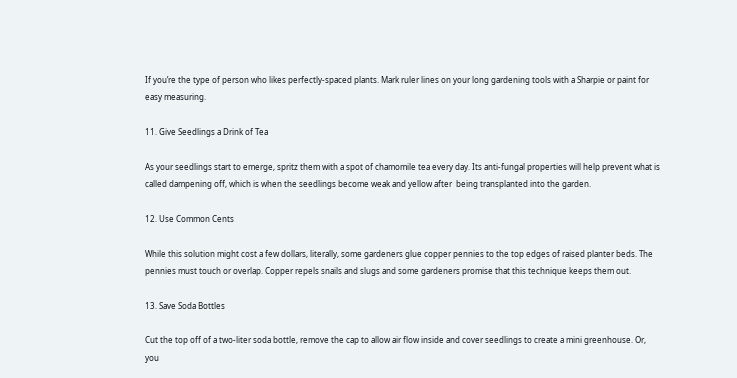If you’re the type of person who likes perfectly-spaced plants. Mark ruler lines on your long gardening tools with a Sharpie or paint for easy measuring.

11. Give Seedlings a Drink of Tea

As your seedlings start to emerge, spritz them with a spot of chamomile tea every day. Its anti-fungal properties will help prevent what is called dampening off, which is when the seedlings become weak and yellow after  being transplanted into the garden.

12. Use Common Cents

While this solution might cost a few dollars, literally, some gardeners glue copper pennies to the top edges of raised planter beds. The pennies must touch or overlap. Copper repels snails and slugs and some gardeners promise that this technique keeps them out.

13. Save Soda Bottles

Cut the top off of a two-liter soda bottle, remove the cap to allow air flow inside and cover seedlings to create a mini greenhouse. Or, you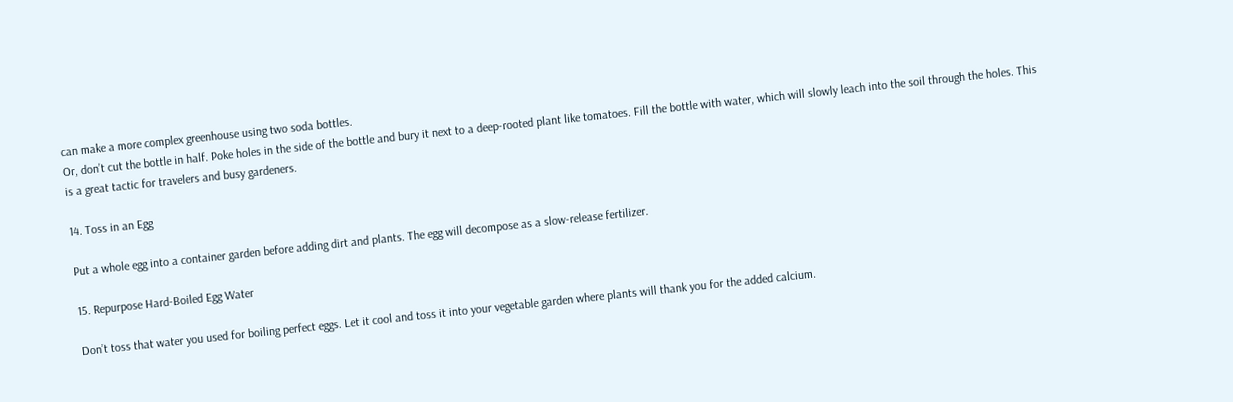can make a more complex greenhouse using two soda bottles.
Or, don’t cut the bottle in half. Poke holes in the side of the bottle and bury it next to a deep-rooted plant like tomatoes. Fill the bottle with water, which will slowly leach into the soil through the holes. This is a great tactic for travelers and busy gardeners.

14. Toss in an Egg

Put a whole egg into a container garden before adding dirt and plants. The egg will decompose as a slow-release fertilizer.

15. Repurpose Hard-Boiled Egg Water

Don’t toss that water you used for boiling perfect eggs. Let it cool and toss it into your vegetable garden where plants will thank you for the added calcium.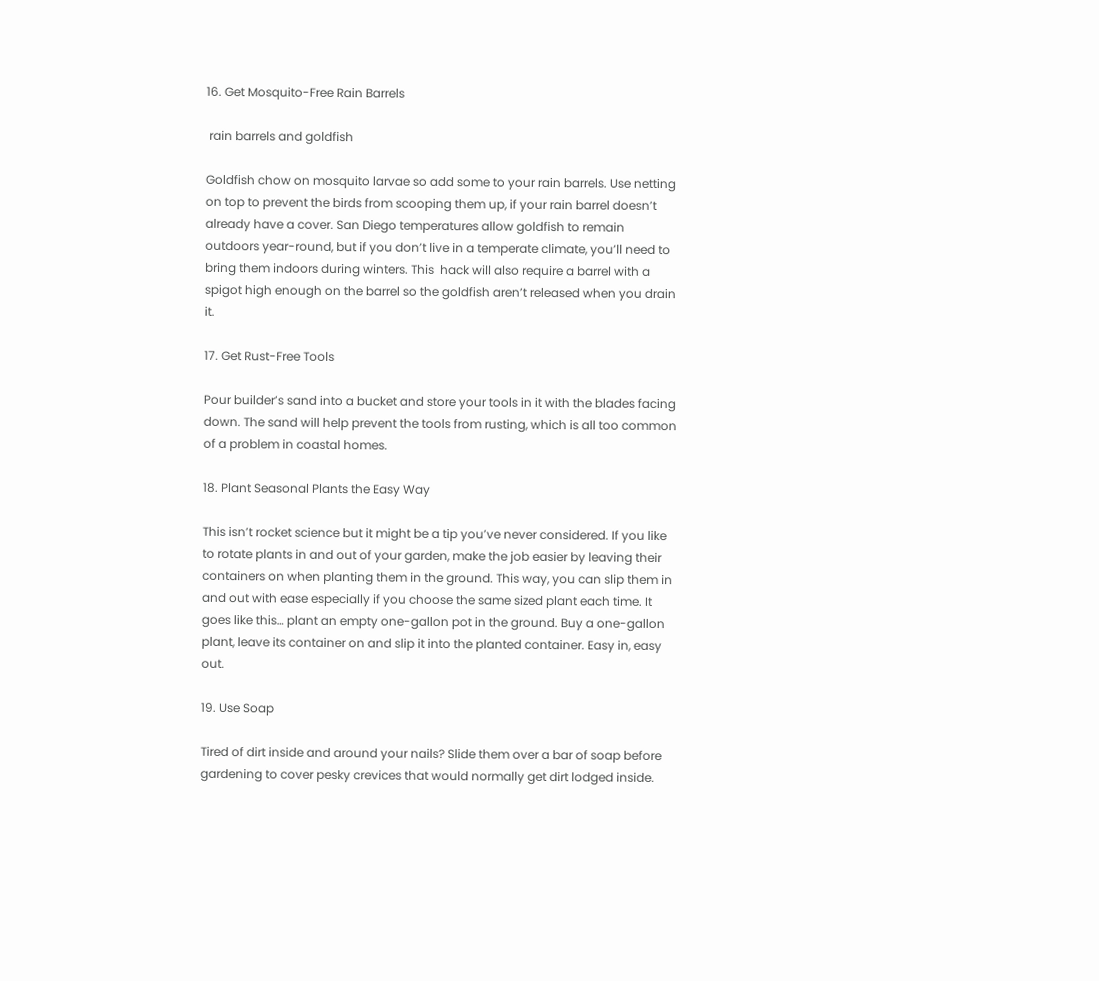16. Get Mosquito-Free Rain Barrels

 rain barrels and goldfish

Goldfish chow on mosquito larvae so add some to your rain barrels. Use netting on top to prevent the birds from scooping them up, if your rain barrel doesn’t already have a cover. San Diego temperatures allow goldfish to remain outdoors year-round, but if you don’t live in a temperate climate, you’ll need to bring them indoors during winters. This  hack will also require a barrel with a spigot high enough on the barrel so the goldfish aren’t released when you drain it.

17. Get Rust-Free Tools

Pour builder’s sand into a bucket and store your tools in it with the blades facing down. The sand will help prevent the tools from rusting, which is all too common of a problem in coastal homes.

18. Plant Seasonal Plants the Easy Way

This isn’t rocket science but it might be a tip you’ve never considered. If you like to rotate plants in and out of your garden, make the job easier by leaving their containers on when planting them in the ground. This way, you can slip them in and out with ease especially if you choose the same sized plant each time. It goes like this… plant an empty one-gallon pot in the ground. Buy a one-gallon plant, leave its container on and slip it into the planted container. Easy in, easy out.

19. Use Soap

Tired of dirt inside and around your nails? Slide them over a bar of soap before gardening to cover pesky crevices that would normally get dirt lodged inside.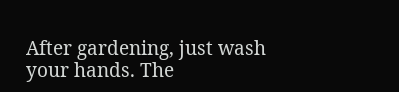After gardening, just wash your hands. The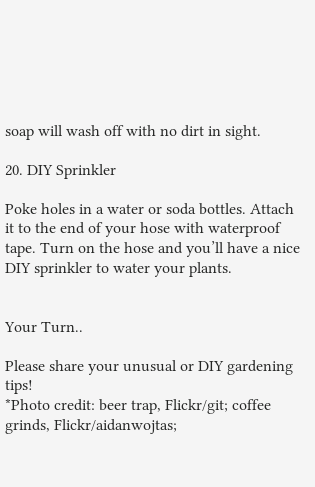soap will wash off with no dirt in sight.

20. DIY Sprinkler

Poke holes in a water or soda bottles. Attach it to the end of your hose with waterproof tape. Turn on the hose and you’ll have a nice DIY sprinkler to water your plants.


Your Turn..

Please share your unusual or DIY gardening tips!
*Photo credit: beer trap, Flickr/git; coffee grinds, Flickr/aidanwojtas;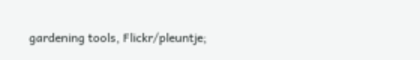gardening tools, Flickr/pleuntje;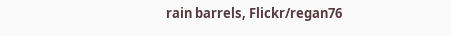rain barrels, Flickr/regan76